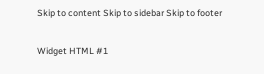Skip to content Skip to sidebar Skip to footer

Widget HTML #1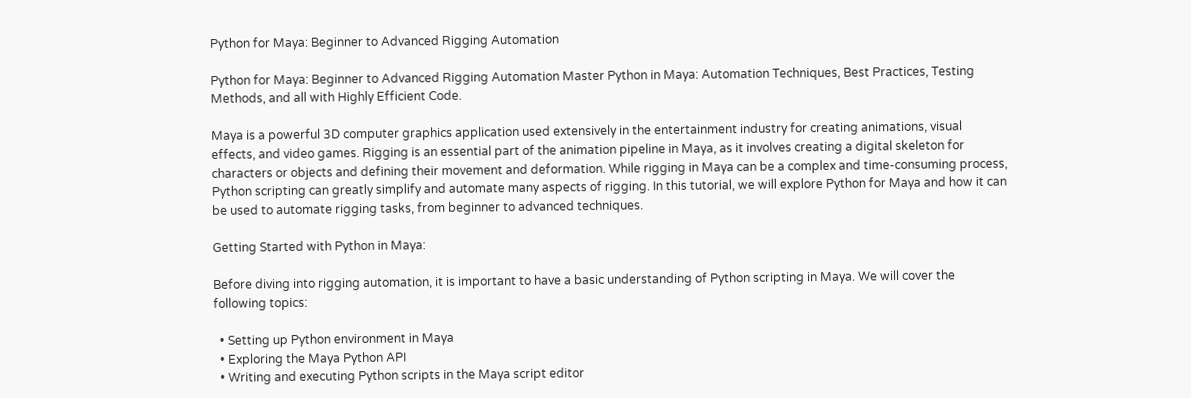Python for Maya: Beginner to Advanced Rigging Automation

Python for Maya: Beginner to Advanced Rigging Automation Master Python in Maya: Automation Techniques, Best Practices, Testing Methods, and all with Highly Efficient Code.

Maya is a powerful 3D computer graphics application used extensively in the entertainment industry for creating animations, visual effects, and video games. Rigging is an essential part of the animation pipeline in Maya, as it involves creating a digital skeleton for characters or objects and defining their movement and deformation. While rigging in Maya can be a complex and time-consuming process, Python scripting can greatly simplify and automate many aspects of rigging. In this tutorial, we will explore Python for Maya and how it can be used to automate rigging tasks, from beginner to advanced techniques.

Getting Started with Python in Maya:

Before diving into rigging automation, it is important to have a basic understanding of Python scripting in Maya. We will cover the following topics:

  • Setting up Python environment in Maya
  • Exploring the Maya Python API
  • Writing and executing Python scripts in the Maya script editor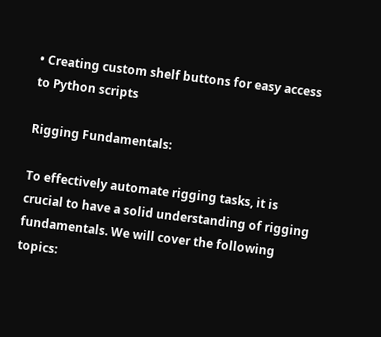• Creating custom shelf buttons for easy access to Python scripts

Rigging Fundamentals:

To effectively automate rigging tasks, it is crucial to have a solid understanding of rigging fundamentals. We will cover the following topics: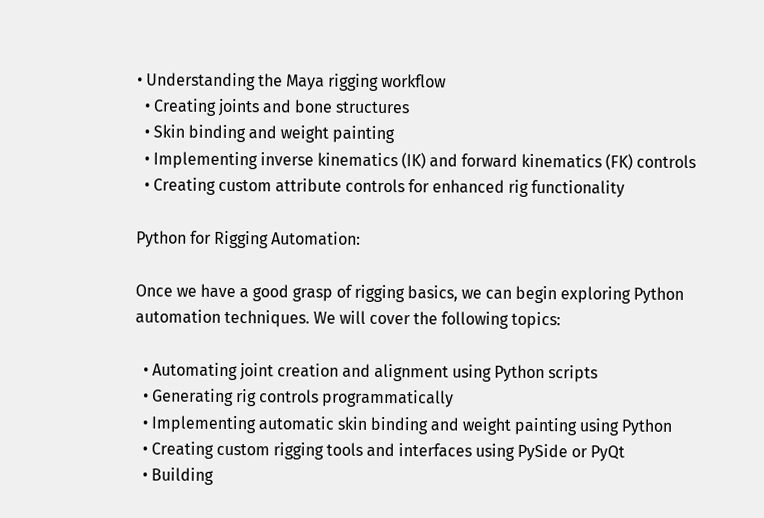• Understanding the Maya rigging workflow
  • Creating joints and bone structures
  • Skin binding and weight painting
  • Implementing inverse kinematics (IK) and forward kinematics (FK) controls
  • Creating custom attribute controls for enhanced rig functionality

Python for Rigging Automation:

Once we have a good grasp of rigging basics, we can begin exploring Python automation techniques. We will cover the following topics:

  • Automating joint creation and alignment using Python scripts
  • Generating rig controls programmatically
  • Implementing automatic skin binding and weight painting using Python
  • Creating custom rigging tools and interfaces using PySide or PyQt
  • Building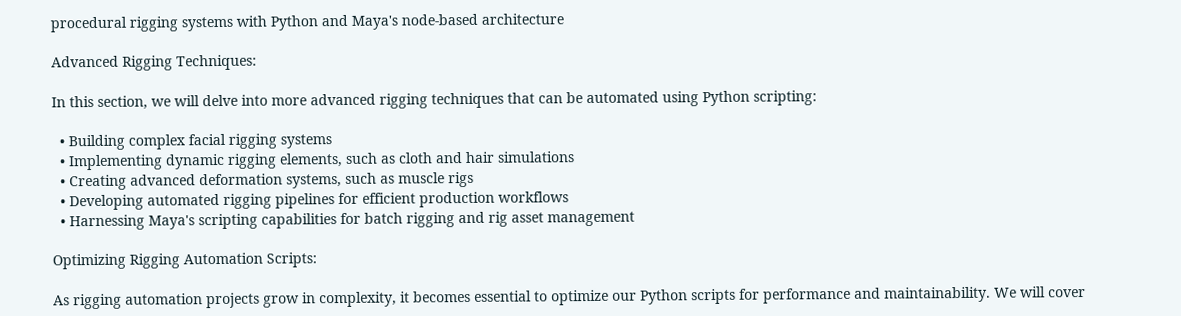procedural rigging systems with Python and Maya's node-based architecture

Advanced Rigging Techniques:

In this section, we will delve into more advanced rigging techniques that can be automated using Python scripting:

  • Building complex facial rigging systems
  • Implementing dynamic rigging elements, such as cloth and hair simulations
  • Creating advanced deformation systems, such as muscle rigs
  • Developing automated rigging pipelines for efficient production workflows
  • Harnessing Maya's scripting capabilities for batch rigging and rig asset management

Optimizing Rigging Automation Scripts:

As rigging automation projects grow in complexity, it becomes essential to optimize our Python scripts for performance and maintainability. We will cover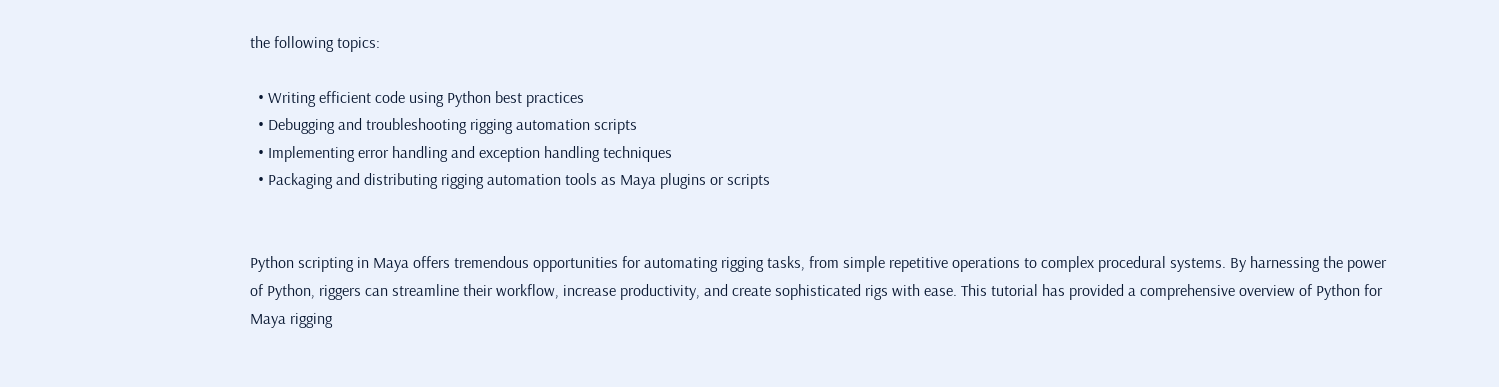the following topics:

  • Writing efficient code using Python best practices
  • Debugging and troubleshooting rigging automation scripts
  • Implementing error handling and exception handling techniques
  • Packaging and distributing rigging automation tools as Maya plugins or scripts


Python scripting in Maya offers tremendous opportunities for automating rigging tasks, from simple repetitive operations to complex procedural systems. By harnessing the power of Python, riggers can streamline their workflow, increase productivity, and create sophisticated rigs with ease. This tutorial has provided a comprehensive overview of Python for Maya rigging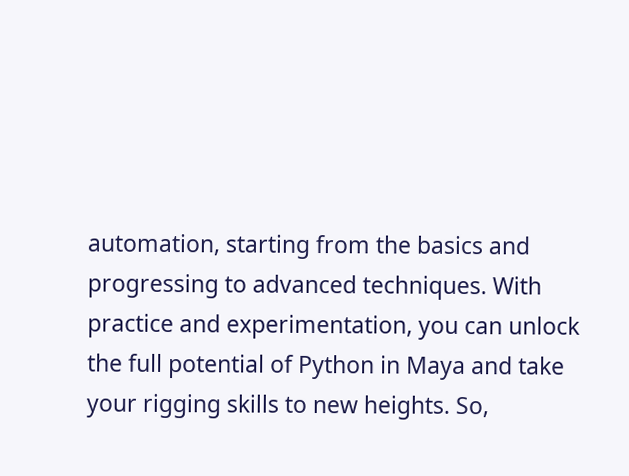automation, starting from the basics and progressing to advanced techniques. With practice and experimentation, you can unlock the full potential of Python in Maya and take your rigging skills to new heights. So,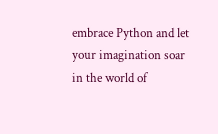embrace Python and let your imagination soar in the world of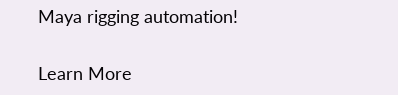Maya rigging automation!

Learn More